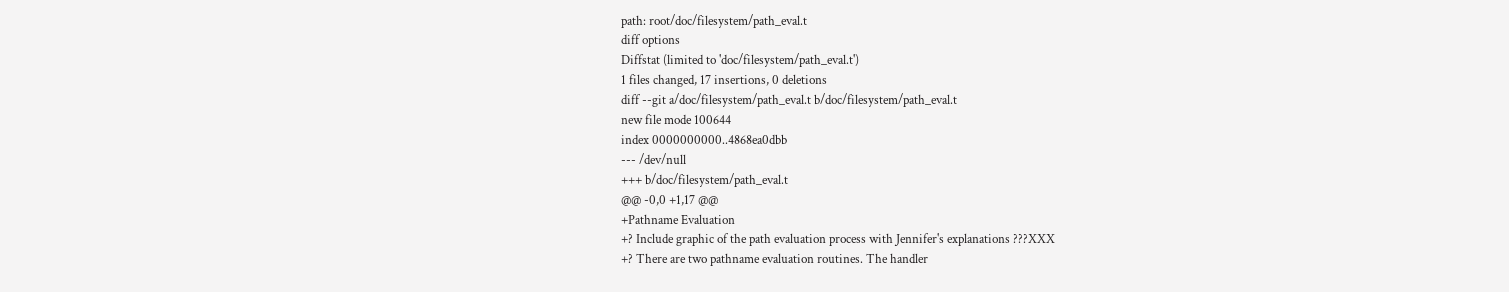path: root/doc/filesystem/path_eval.t
diff options
Diffstat (limited to 'doc/filesystem/path_eval.t')
1 files changed, 17 insertions, 0 deletions
diff --git a/doc/filesystem/path_eval.t b/doc/filesystem/path_eval.t
new file mode 100644
index 0000000000..4868ea0dbb
--- /dev/null
+++ b/doc/filesystem/path_eval.t
@@ -0,0 +1,17 @@
+Pathname Evaluation
+? Include graphic of the path evaluation process with Jennifer's explanations ???XXX
+? There are two pathname evaluation routines. The handler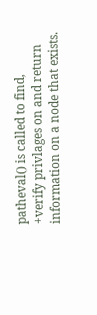patheval() is called to find,
+verify privlages on and return information on a node that exists.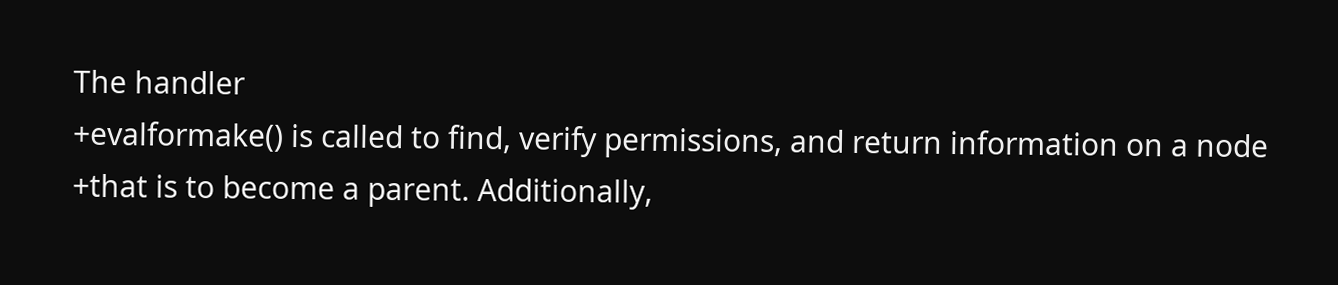The handler
+evalformake() is called to find, verify permissions, and return information on a node
+that is to become a parent. Additionally,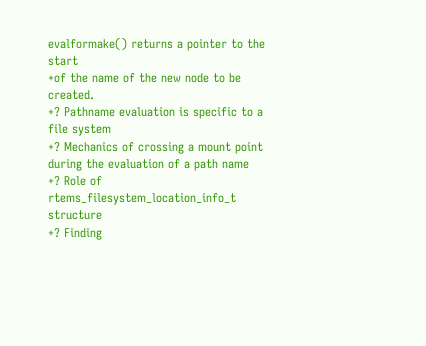evalformake() returns a pointer to the start
+of the name of the new node to be created.
+? Pathname evaluation is specific to a file system
+? Mechanics of crossing a mount point during the evaluation of a path name
+? Role of rtems_filesystem_location_info_t structure
+? Finding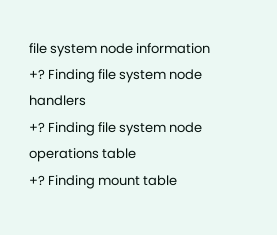file system node information
+? Finding file system node handlers
+? Finding file system node operations table
+? Finding mount table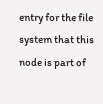entry for the file system that this node is part of